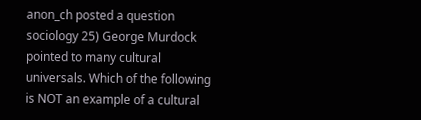anon_ch posted a question
sociology 25) George Murdock pointed to many cultural universals. Which of the following is NOT an example of a cultural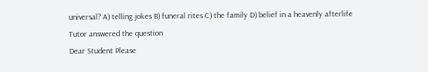universal? A) telling jokes B) funeral rites C) the family D) belief in a heavenly afterlife
Tutor answered the question
Dear Student Please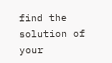find the solution of your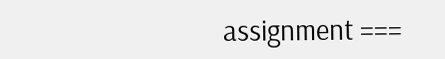assignment ===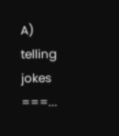A) telling jokes ===...